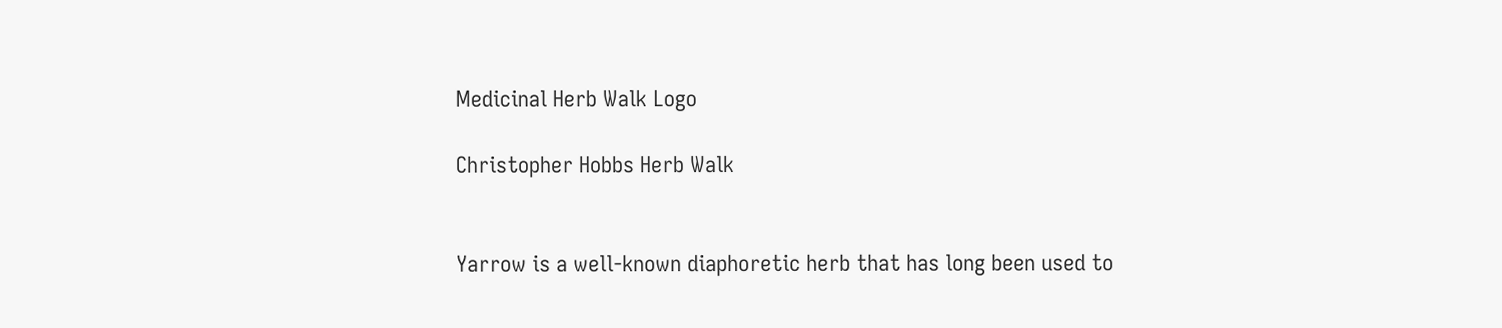Medicinal Herb Walk Logo

Christopher Hobbs Herb Walk


Yarrow is a well-known diaphoretic herb that has long been used to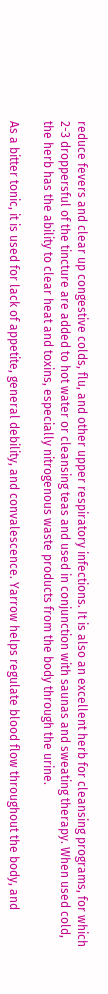reduce fevers and clear up congestive colds, flu, and other upper respiratory infections. It is also an excellent herb for cleansing programs, for which 2-3 droppersful of the tincture are added to hot water or cleansing teas and used in conjunction with saunas and sweating therapy. When used cold, the herb has the ability to clear heat and toxins, especially nitrogenous waste products from the body through the urine.

As a bitter tonic, it is used for lack of appetite, general debility, and convalescence. Yarrow helps regulate blood flow throughout the body, and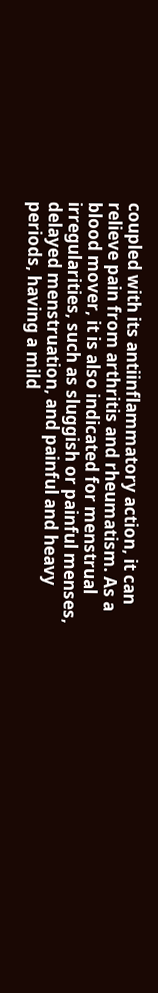coupled with its antiinflammatory action, it can relieve pain from arthritis and rheumatism. As a blood mover, it is also indicated for menstrual irregularities, such as sluggish or painful menses, delayed menstruation, and painful and heavy periods, having a mild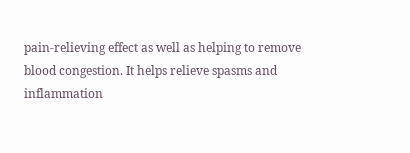pain-relieving effect as well as helping to remove blood congestion. It helps relieve spasms and inflammation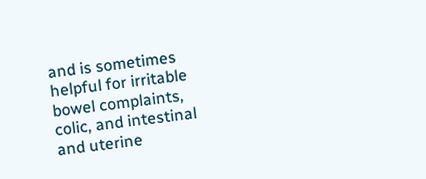and is sometimes helpful for irritable bowel complaints, colic, and intestinal and uterine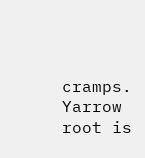cramps. Yarrow root is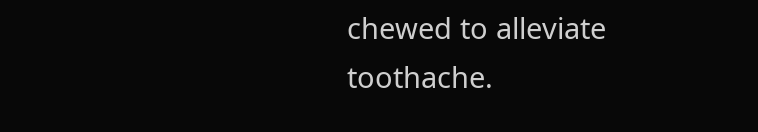chewed to alleviate toothache.